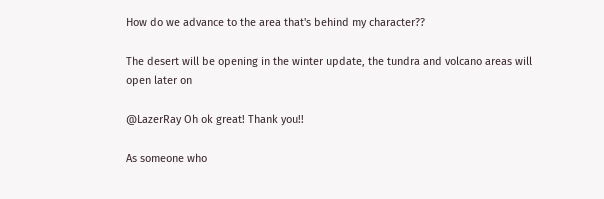How do we advance to the area that's behind my character??

The desert will be opening in the winter update, the tundra and volcano areas will open later on

@LazerRay Oh ok great! Thank you!!

As someone who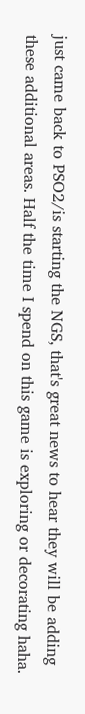just came back to PSO2/is starting the NGS, that's great news to hear they will be adding these additional areas. Half the time I spend on this game is exploring or decorating haha.